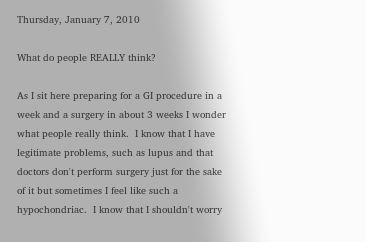Thursday, January 7, 2010

What do people REALLY think?

As I sit here preparing for a GI procedure in a week and a surgery in about 3 weeks I wonder what people really think.  I know that I have legitimate problems, such as lupus and that doctors don't perform surgery just for the sake of it but sometimes I feel like such a hypochondriac.  I know that I shouldn't worry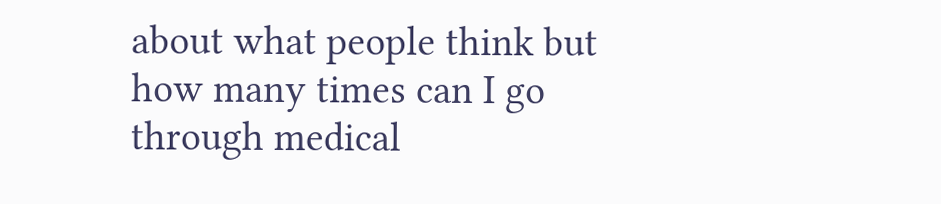about what people think but how many times can I go through medical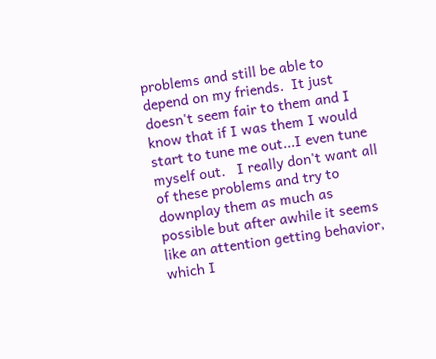problems and still be able to depend on my friends.  It just doesn't seem fair to them and I know that if I was them I would start to tune me out...I even tune myself out.   I really don't want all of these problems and try to downplay them as much as possible but after awhile it seems like an attention getting behavior, which I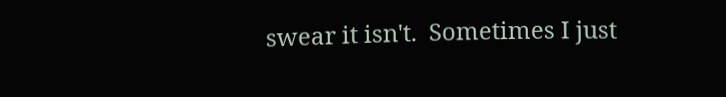swear it isn't.  Sometimes I just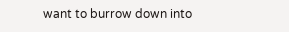want to burrow down into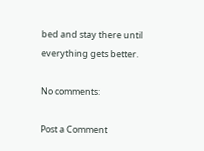bed and stay there until everything gets better.

No comments:

Post a Comment